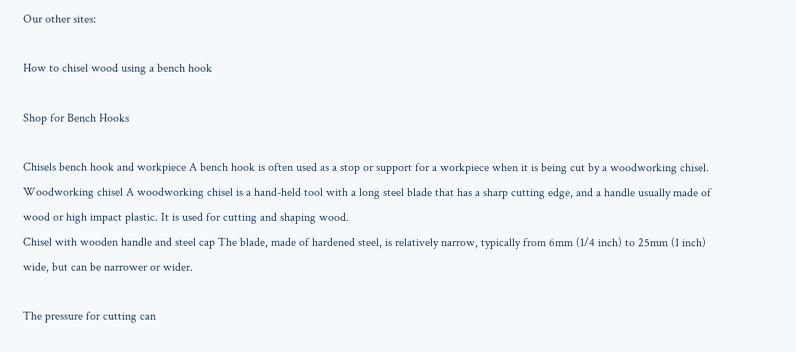Our other sites:

How to chisel wood using a bench hook

Shop for Bench Hooks

Chisels bench hook and workpiece A bench hook is often used as a stop or support for a workpiece when it is being cut by a woodworking chisel.
Woodworking chisel A woodworking chisel is a hand-held tool with a long steel blade that has a sharp cutting edge, and a handle usually made of wood or high impact plastic. It is used for cutting and shaping wood.
Chisel with wooden handle and steel cap The blade, made of hardened steel, is relatively narrow, typically from 6mm (1/4 inch) to 25mm (1 inch) wide, but can be narrower or wider.

The pressure for cutting can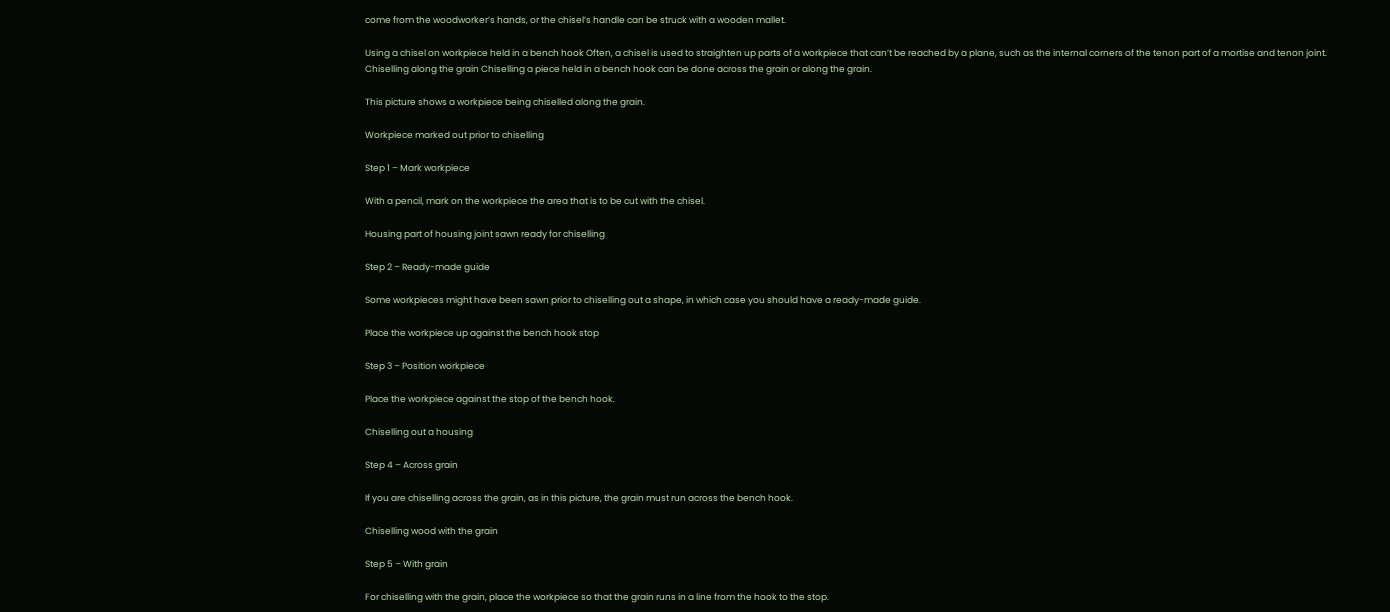come from the woodworker’s hands, or the chisel’s handle can be struck with a wooden mallet.

Using a chisel on workpiece held in a bench hook Often, a chisel is used to straighten up parts of a workpiece that can’t be reached by a plane, such as the internal corners of the tenon part of a mortise and tenon joint.
Chiselling along the grain Chiselling a piece held in a bench hook can be done across the grain or along the grain.

This picture shows a workpiece being chiselled along the grain.

Workpiece marked out prior to chiselling

Step 1 – Mark workpiece

With a pencil, mark on the workpiece the area that is to be cut with the chisel.

Housing part of housing joint sawn ready for chiselling

Step 2 – Ready-made guide

Some workpieces might have been sawn prior to chiselling out a shape, in which case you should have a ready-made guide.

Place the workpiece up against the bench hook stop

Step 3 – Position workpiece

Place the workpiece against the stop of the bench hook.

Chiselling out a housing

Step 4 – Across grain

If you are chiselling across the grain, as in this picture, the grain must run across the bench hook.

Chiselling wood with the grain

Step 5 – With grain

For chiselling with the grain, place the workpiece so that the grain runs in a line from the hook to the stop.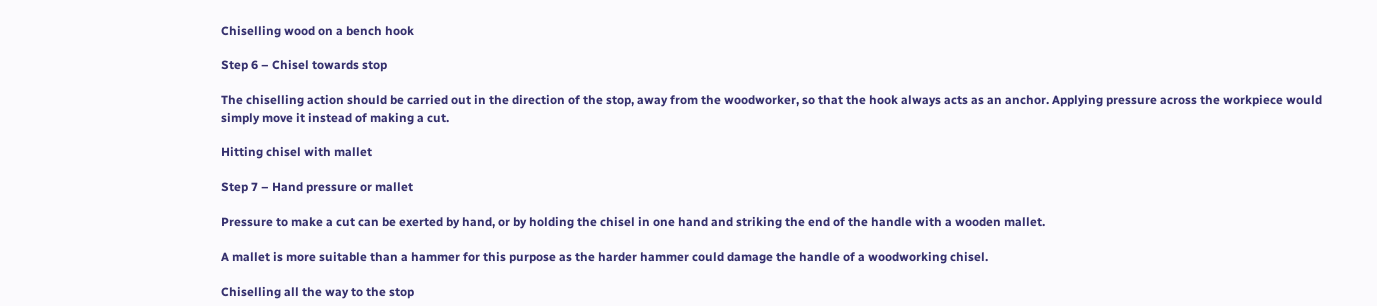Chiselling wood on a bench hook

Step 6 – Chisel towards stop

The chiselling action should be carried out in the direction of the stop, away from the woodworker, so that the hook always acts as an anchor. Applying pressure across the workpiece would simply move it instead of making a cut.

Hitting chisel with mallet

Step 7 – Hand pressure or mallet

Pressure to make a cut can be exerted by hand, or by holding the chisel in one hand and striking the end of the handle with a wooden mallet.

A mallet is more suitable than a hammer for this purpose as the harder hammer could damage the handle of a woodworking chisel.

Chiselling all the way to the stop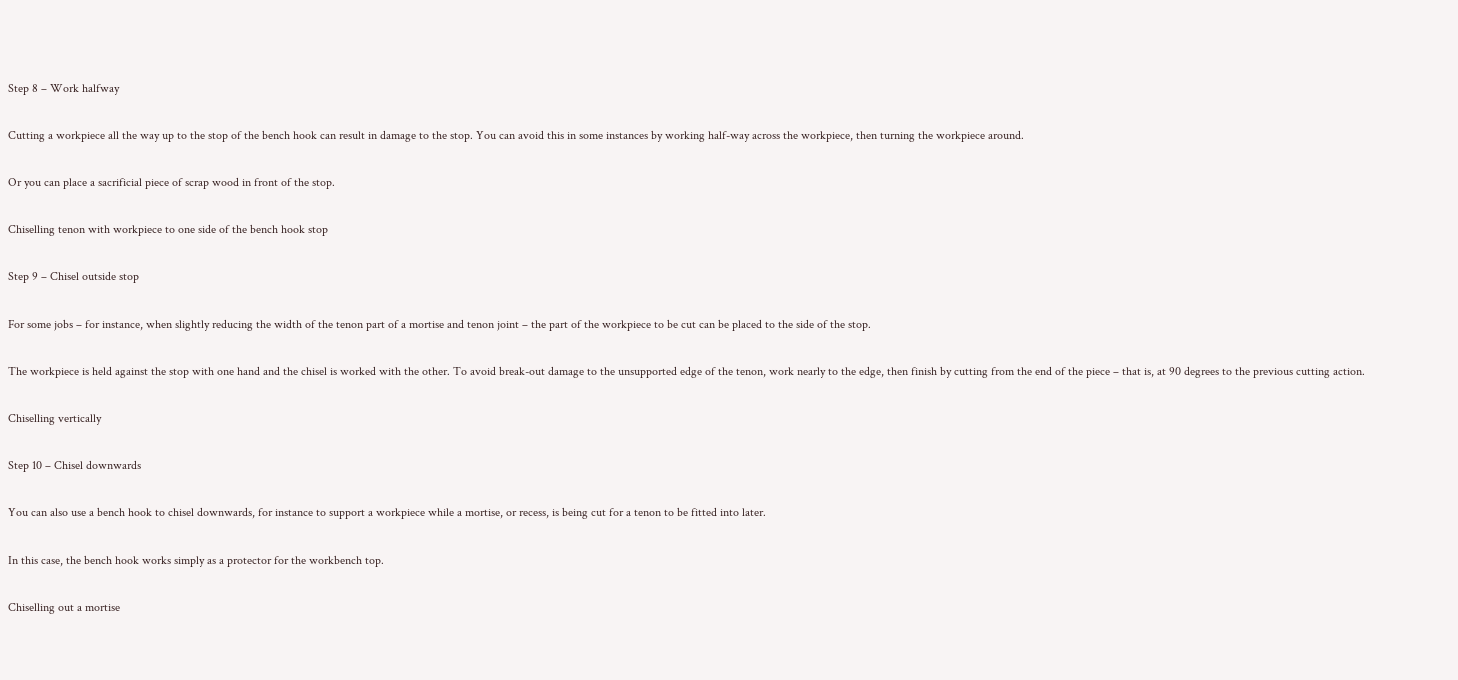Step 8 – Work halfway

Cutting a workpiece all the way up to the stop of the bench hook can result in damage to the stop. You can avoid this in some instances by working half-way across the workpiece, then turning the workpiece around.

Or you can place a sacrificial piece of scrap wood in front of the stop.

Chiselling tenon with workpiece to one side of the bench hook stop

Step 9 – Chisel outside stop

For some jobs – for instance, when slightly reducing the width of the tenon part of a mortise and tenon joint – the part of the workpiece to be cut can be placed to the side of the stop.

The workpiece is held against the stop with one hand and the chisel is worked with the other. To avoid break-out damage to the unsupported edge of the tenon, work nearly to the edge, then finish by cutting from the end of the piece – that is, at 90 degrees to the previous cutting action.

Chiselling vertically

Step 10 – Chisel downwards

You can also use a bench hook to chisel downwards, for instance to support a workpiece while a mortise, or recess, is being cut for a tenon to be fitted into later.

In this case, the bench hook works simply as a protector for the workbench top.

Chiselling out a mortise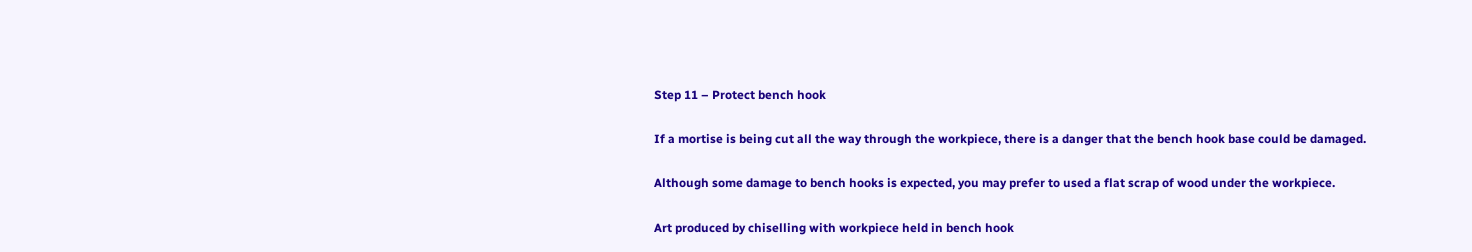Step 11 – Protect bench hook

If a mortise is being cut all the way through the workpiece, there is a danger that the bench hook base could be damaged.

Although some damage to bench hooks is expected, you may prefer to used a flat scrap of wood under the workpiece.

Art produced by chiselling with workpiece held in bench hook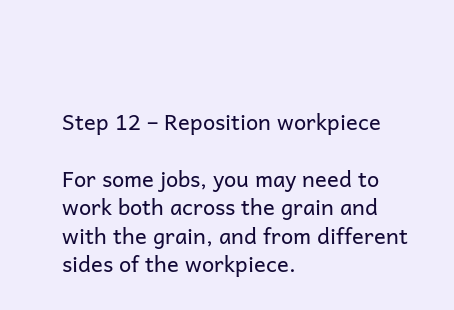Step 12 – Reposition workpiece

For some jobs, you may need to work both across the grain and with the grain, and from different sides of the workpiece.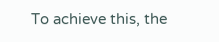To achieve this, the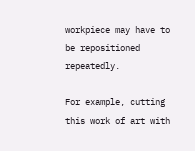workpiece may have to be repositioned repeatedly.

For example, cutting this work of art with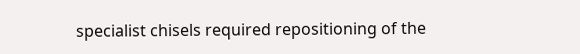specialist chisels required repositioning of the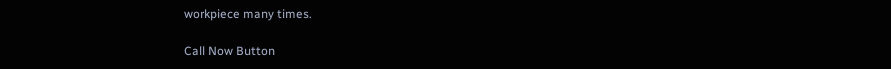workpiece many times.

Call Now Button